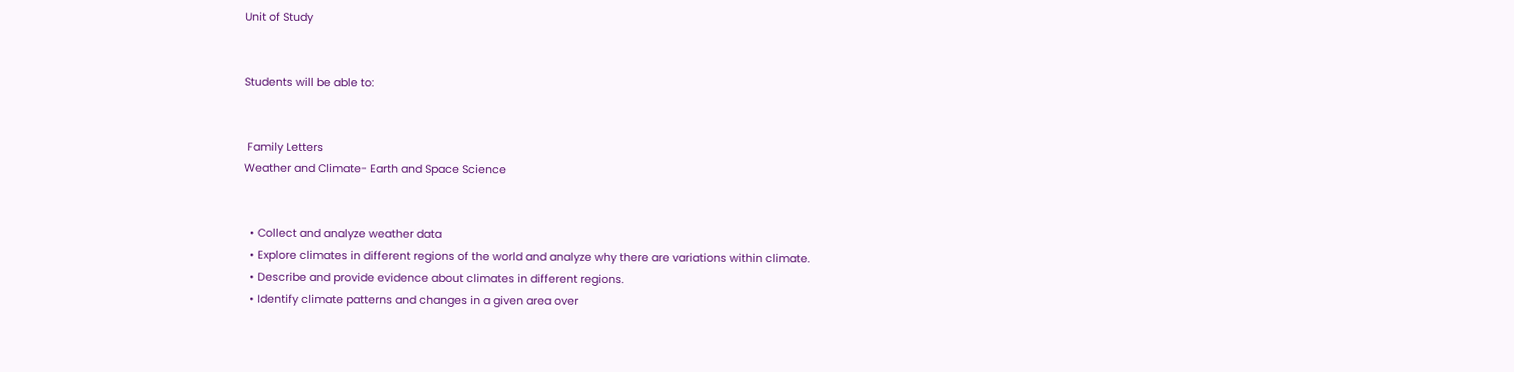Unit of Study


Students will be able to:


 Family Letters
Weather and Climate- Earth and Space Science


  • Collect and analyze weather data
  • Explore climates in different regions of the world and analyze why there are variations within climate.
  • Describe and provide evidence about climates in different regions.
  • Identify climate patterns and changes in a given area over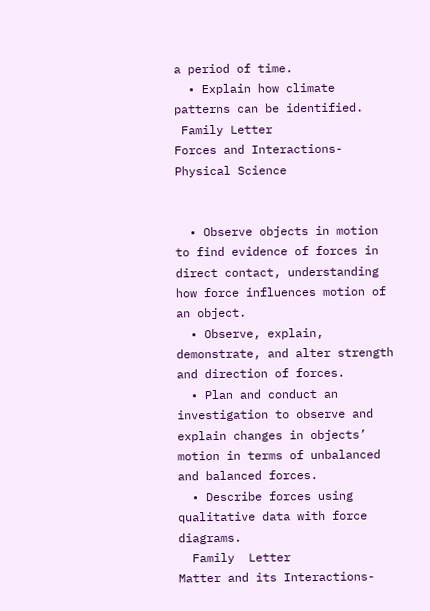a period of time.
  • Explain how climate patterns can be identified.
 Family Letter
Forces and Interactions- Physical Science


  • Observe objects in motion to find evidence of forces in direct contact, understanding how force influences motion of an object.
  • Observe, explain, demonstrate, and alter strength and direction of forces.
  • Plan and conduct an investigation to observe and explain changes in objects’ motion in terms of unbalanced and balanced forces.
  • Describe forces using qualitative data with force diagrams.
  Family  Letter
Matter and its Interactions-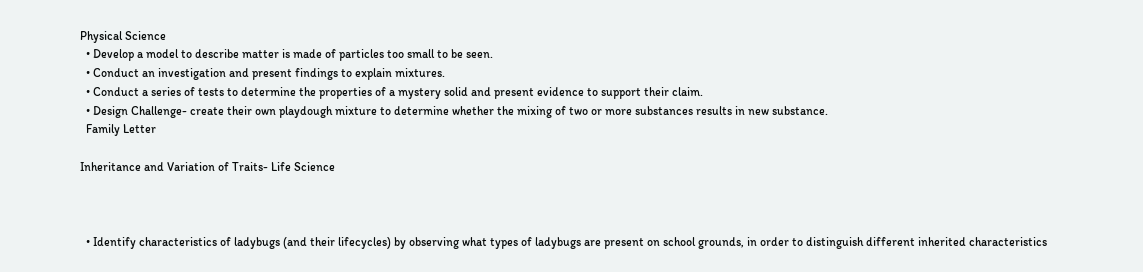Physical Science
  • Develop a model to describe matter is made of particles too small to be seen.
  • Conduct an investigation and present findings to explain mixtures.
  • Conduct a series of tests to determine the properties of a mystery solid and present evidence to support their claim.
  • Design Challenge- create their own playdough mixture to determine whether the mixing of two or more substances results in new substance.
  Family Letter

Inheritance and Variation of Traits- Life Science



  • Identify characteristics of ladybugs (and their lifecycles) by observing what types of ladybugs are present on school grounds, in order to distinguish different inherited characteristics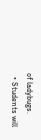of ladybugs.
  • Students will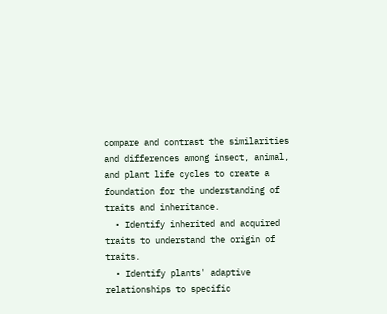compare and contrast the similarities and differences among insect, animal, and plant life cycles to create a foundation for the understanding of traits and inheritance.
  • Identify inherited and acquired traits to understand the origin of traits.
  • Identify plants' adaptive relationships to specific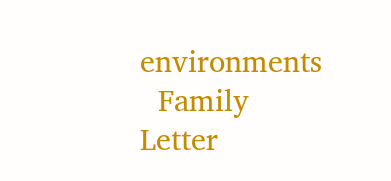environments
  Family  Letter